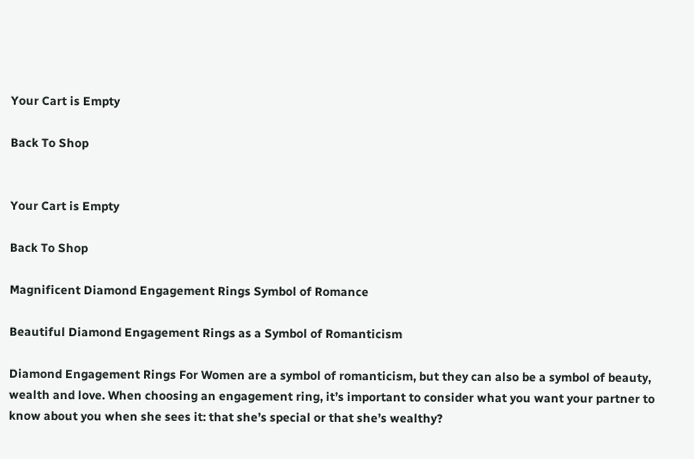Your Cart is Empty

Back To Shop


Your Cart is Empty

Back To Shop

Magnificent Diamond Engagement Rings Symbol of Romance

Beautiful Diamond Engagement Rings as a Symbol of Romanticism

Diamond Engagement Rings For Women are a symbol of romanticism, but they can also be a symbol of beauty, wealth and love. When choosing an engagement ring, it’s important to consider what you want your partner to know about you when she sees it: that she’s special or that she’s wealthy?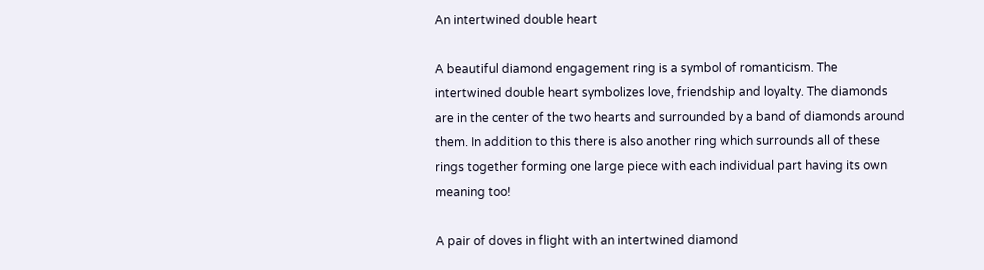An intertwined double heart

A beautiful diamond engagement ring is a symbol of romanticism. The intertwined double heart symbolizes love, friendship and loyalty. The diamonds are in the center of the two hearts and surrounded by a band of diamonds around them. In addition to this there is also another ring which surrounds all of these rings together forming one large piece with each individual part having its own meaning too!

A pair of doves in flight with an intertwined diamond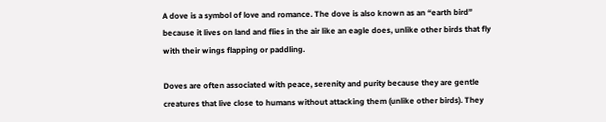A dove is a symbol of love and romance. The dove is also known as an “earth bird” because it lives on land and flies in the air like an eagle does, unlike other birds that fly with their wings flapping or paddling.

Doves are often associated with peace, serenity and purity because they are gentle creatures that live close to humans without attacking them (unlike other birds). They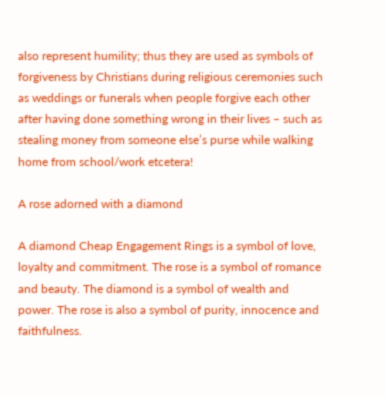also represent humility; thus they are used as symbols of forgiveness by Christians during religious ceremonies such as weddings or funerals when people forgive each other after having done something wrong in their lives – such as stealing money from someone else’s purse while walking home from school/work etcetera!

A rose adorned with a diamond

A diamond Cheap Engagement Rings is a symbol of love, loyalty and commitment. The rose is a symbol of romance and beauty. The diamond is a symbol of wealth and power. The rose is also a symbol of purity, innocence and faithfulness.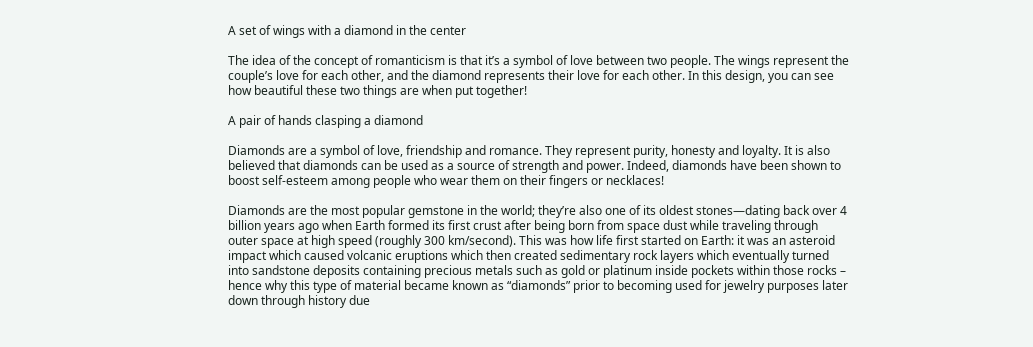A set of wings with a diamond in the center

The idea of the concept of romanticism is that it’s a symbol of love between two people. The wings represent the couple’s love for each other, and the diamond represents their love for each other. In this design, you can see how beautiful these two things are when put together!

A pair of hands clasping a diamond

Diamonds are a symbol of love, friendship and romance. They represent purity, honesty and loyalty. It is also believed that diamonds can be used as a source of strength and power. Indeed, diamonds have been shown to boost self-esteem among people who wear them on their fingers or necklaces!

Diamonds are the most popular gemstone in the world; they’re also one of its oldest stones—dating back over 4 billion years ago when Earth formed its first crust after being born from space dust while traveling through outer space at high speed (roughly 300 km/second). This was how life first started on Earth: it was an asteroid impact which caused volcanic eruptions which then created sedimentary rock layers which eventually turned into sandstone deposits containing precious metals such as gold or platinum inside pockets within those rocks – hence why this type of material became known as “diamonds” prior to becoming used for jewelry purposes later down through history due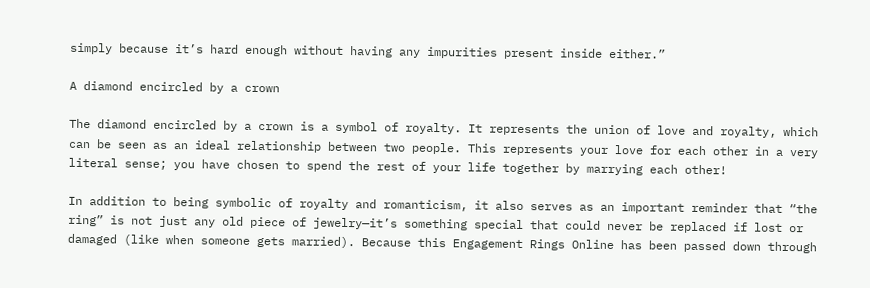simply because it’s hard enough without having any impurities present inside either.”

A diamond encircled by a crown

The diamond encircled by a crown is a symbol of royalty. It represents the union of love and royalty, which can be seen as an ideal relationship between two people. This represents your love for each other in a very literal sense; you have chosen to spend the rest of your life together by marrying each other!

In addition to being symbolic of royalty and romanticism, it also serves as an important reminder that “the ring” is not just any old piece of jewelry—it’s something special that could never be replaced if lost or damaged (like when someone gets married). Because this Engagement Rings Online has been passed down through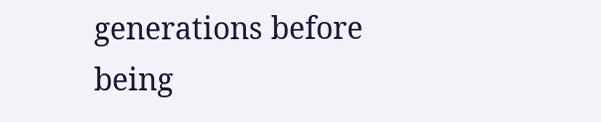generations before being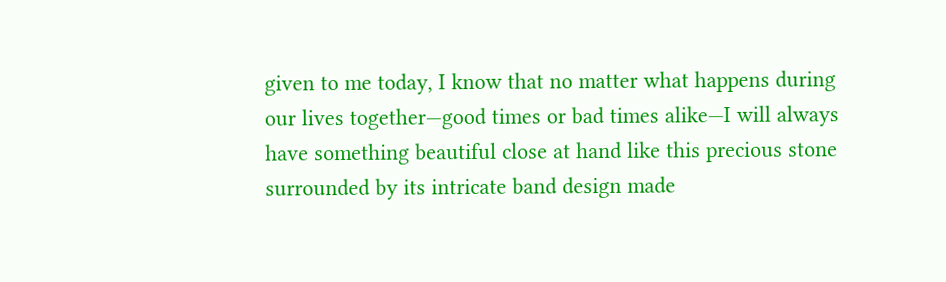given to me today, I know that no matter what happens during our lives together—good times or bad times alike—I will always have something beautiful close at hand like this precious stone surrounded by its intricate band design made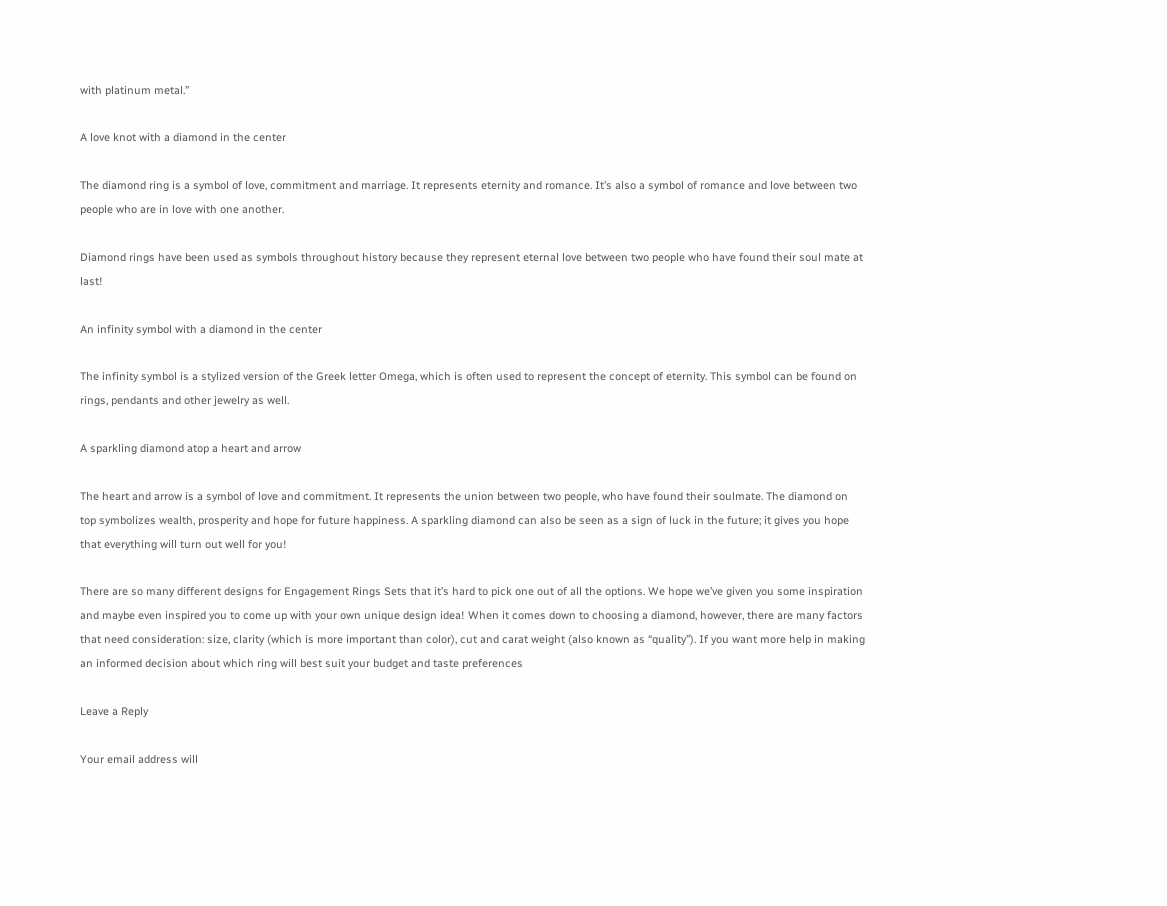with platinum metal.”

A love knot with a diamond in the center

The diamond ring is a symbol of love, commitment and marriage. It represents eternity and romance. It’s also a symbol of romance and love between two people who are in love with one another.

Diamond rings have been used as symbols throughout history because they represent eternal love between two people who have found their soul mate at last!

An infinity symbol with a diamond in the center

The infinity symbol is a stylized version of the Greek letter Omega, which is often used to represent the concept of eternity. This symbol can be found on rings, pendants and other jewelry as well.

A sparkling diamond atop a heart and arrow

The heart and arrow is a symbol of love and commitment. It represents the union between two people, who have found their soulmate. The diamond on top symbolizes wealth, prosperity and hope for future happiness. A sparkling diamond can also be seen as a sign of luck in the future; it gives you hope that everything will turn out well for you!

There are so many different designs for Engagement Rings Sets that it’s hard to pick one out of all the options. We hope we’ve given you some inspiration and maybe even inspired you to come up with your own unique design idea! When it comes down to choosing a diamond, however, there are many factors that need consideration: size, clarity (which is more important than color), cut and carat weight (also known as “quality”). If you want more help in making an informed decision about which ring will best suit your budget and taste preferences

Leave a Reply

Your email address will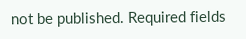not be published. Required fields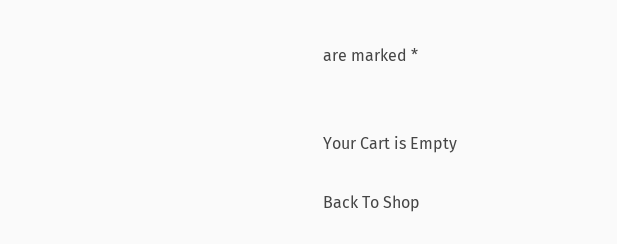are marked *


Your Cart is Empty

Back To Shop